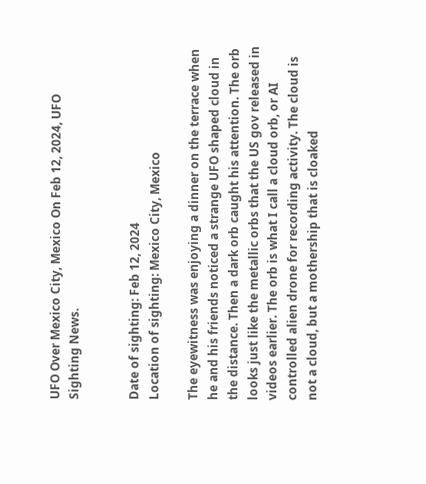UFO Over Mexico City, Mexico On Feb 12, 2024, UFO Sighting News.


Date of sighting: Feb 12, 2024
Location of sighting: Mexico City, Mexico

The eyewitness was enjoying a dinner on the terrace when he and his friends noticed a strange UFO shaped cloud in the distance. Then a dark orb caught his attention. The orb looks just like the metallic orbs that the US gov released in videos earlier. The orb is what I call a cloud orb, or AI controlled alien drone for recording activity. The cloud is not a cloud, but a mothership that is cloaked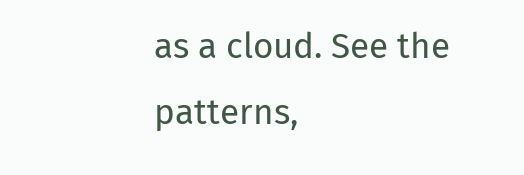as a cloud. See the patterns,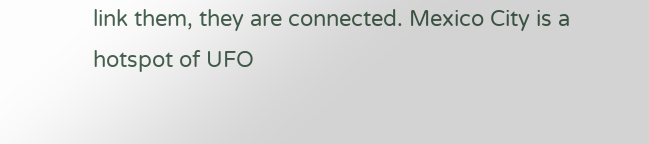link them, they are connected. Mexico City is a hotspot of UFO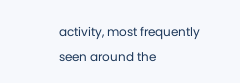activity, most frequently seen around the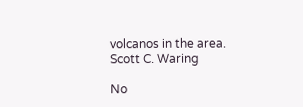volcanos in the area.
Scott C. Waring

No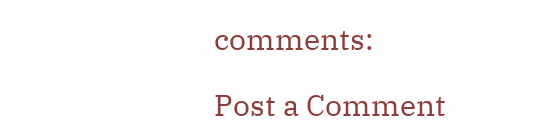comments:

Post a Comment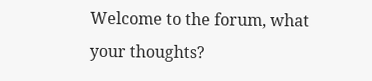Welcome to the forum, what your thoughts?